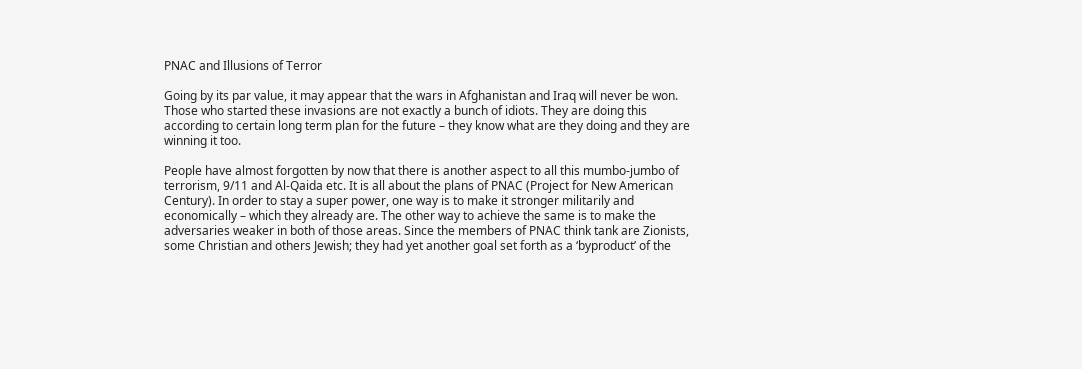PNAC and Illusions of Terror

Going by its par value, it may appear that the wars in Afghanistan and Iraq will never be won. Those who started these invasions are not exactly a bunch of idiots. They are doing this according to certain long term plan for the future – they know what are they doing and they are winning it too.

People have almost forgotten by now that there is another aspect to all this mumbo-jumbo of terrorism, 9/11 and Al-Qaida etc. It is all about the plans of PNAC (Project for New American Century). In order to stay a super power, one way is to make it stronger militarily and economically – which they already are. The other way to achieve the same is to make the adversaries weaker in both of those areas. Since the members of PNAC think tank are Zionists, some Christian and others Jewish; they had yet another goal set forth as a ‘byproduct’ of the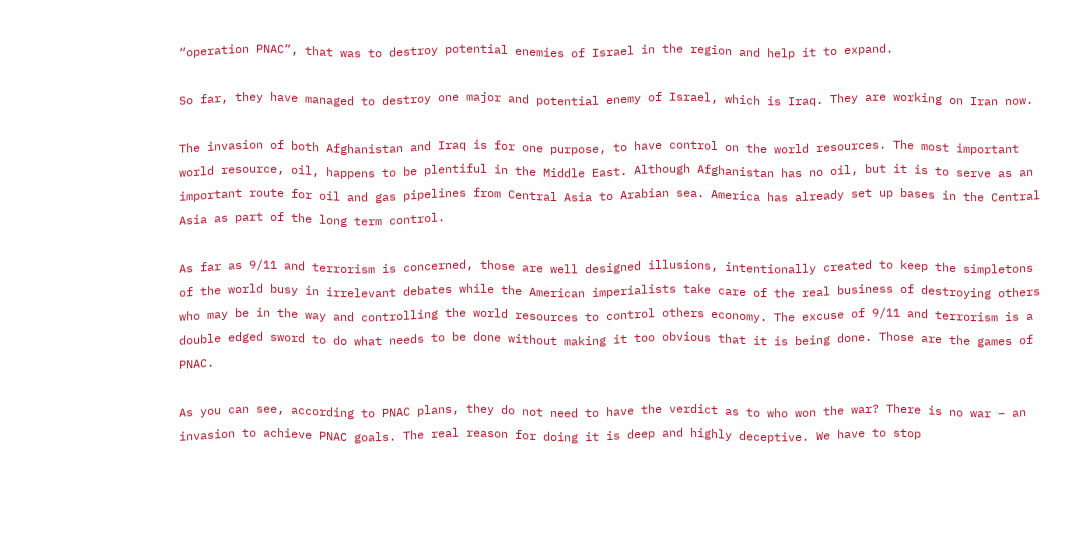“operation PNAC”, that was to destroy potential enemies of Israel in the region and help it to expand.

So far, they have managed to destroy one major and potential enemy of Israel, which is Iraq. They are working on Iran now.

The invasion of both Afghanistan and Iraq is for one purpose, to have control on the world resources. The most important world resource, oil, happens to be plentiful in the Middle East. Although Afghanistan has no oil, but it is to serve as an important route for oil and gas pipelines from Central Asia to Arabian sea. America has already set up bases in the Central Asia as part of the long term control.

As far as 9/11 and terrorism is concerned, those are well designed illusions, intentionally created to keep the simpletons of the world busy in irrelevant debates while the American imperialists take care of the real business of destroying others who may be in the way and controlling the world resources to control others economy. The excuse of 9/11 and terrorism is a double edged sword to do what needs to be done without making it too obvious that it is being done. Those are the games of PNAC.

As you can see, according to PNAC plans, they do not need to have the verdict as to who won the war? There is no war – an invasion to achieve PNAC goals. The real reason for doing it is deep and highly deceptive. We have to stop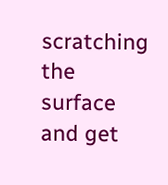scratching the surface and get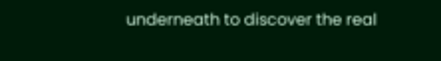underneath to discover the real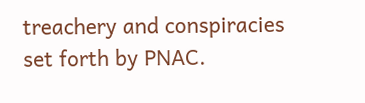treachery and conspiracies set forth by PNAC.